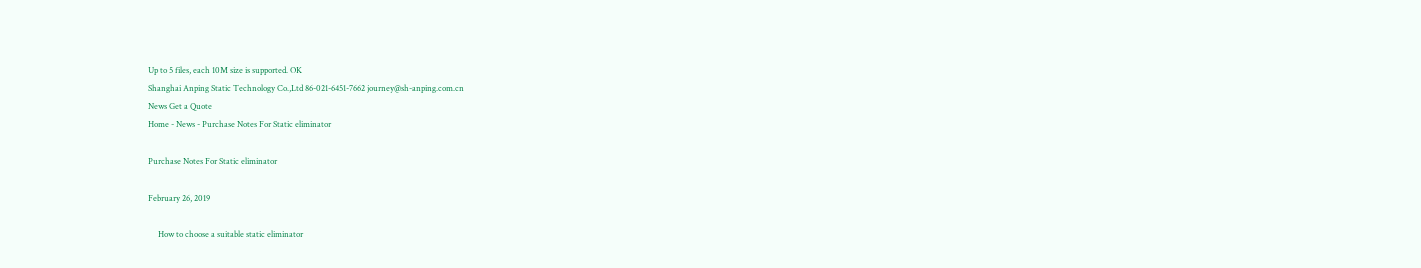Up to 5 files, each 10M size is supported. OK
Shanghai Anping Static Technology Co.,Ltd 86-021-6451-7662 journey@sh-anping.com.cn
News Get a Quote
Home - News - Purchase Notes For Static eliminator

Purchase Notes For Static eliminator

February 26, 2019

     How to choose a suitable static eliminator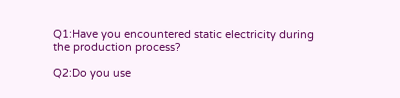Q1:Have you encountered static electricity during the production process?

Q2:Do you use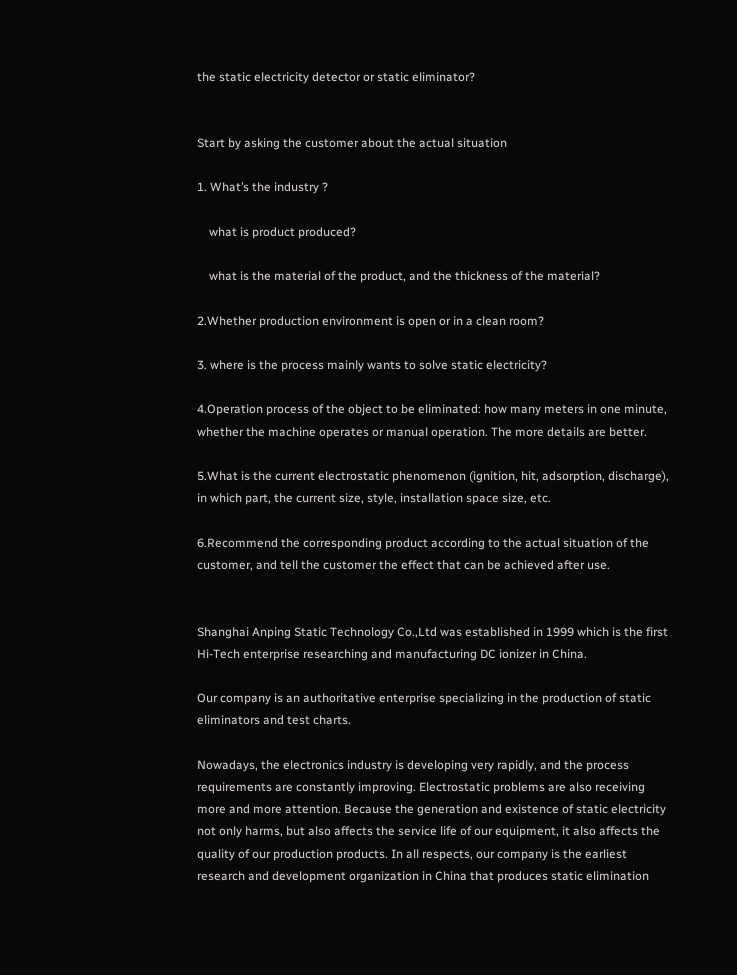the static electricity detector or static eliminator?


Start by asking the customer about the actual situation

1. What’s the industry ?

    what is product produced?

    what is the material of the product, and the thickness of the material?

2.Whether production environment is open or in a clean room?

3. where is the process mainly wants to solve static electricity?

4.Operation process of the object to be eliminated: how many meters in one minute, whether the machine operates or manual operation. The more details are better.

5.What is the current electrostatic phenomenon (ignition, hit, adsorption, discharge), in which part, the current size, style, installation space size, etc.

6.Recommend the corresponding product according to the actual situation of the customer, and tell the customer the effect that can be achieved after use.


Shanghai Anping Static Technology Co.,Ltd was established in 1999 which is the first Hi-Tech enterprise researching and manufacturing DC ionizer in China.

Our company is an authoritative enterprise specializing in the production of static eliminators and test charts.

Nowadays, the electronics industry is developing very rapidly, and the process requirements are constantly improving. Electrostatic problems are also receiving more and more attention. Because the generation and existence of static electricity not only harms, but also affects the service life of our equipment, it also affects the quality of our production products. In all respects, our company is the earliest research and development organization in China that produces static elimination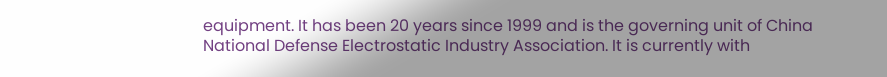equipment. It has been 20 years since 1999 and is the governing unit of China National Defense Electrostatic Industry Association. It is currently with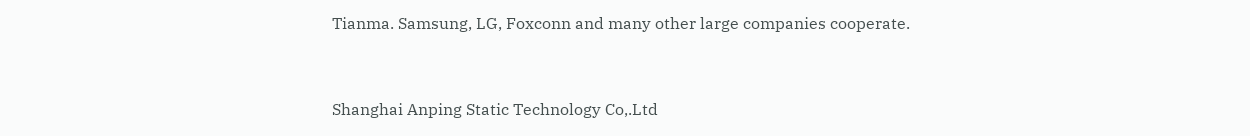Tianma. Samsung, LG, Foxconn and many other large companies cooperate.


Shanghai Anping Static Technology Co,.Ltd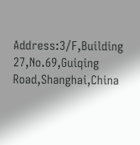Address:3/F,Building 27,No.69,Guiqing Road,Shanghai,China